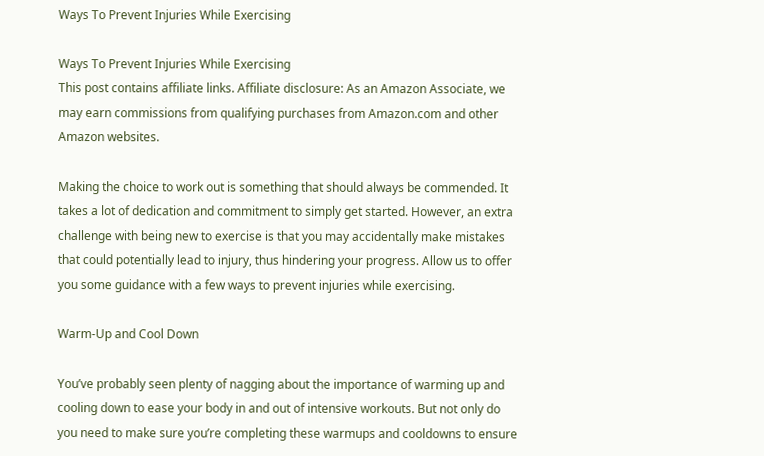Ways To Prevent Injuries While Exercising

Ways To Prevent Injuries While Exercising
This post contains affiliate links. Affiliate disclosure: As an Amazon Associate, we may earn commissions from qualifying purchases from Amazon.com and other Amazon websites.

Making the choice to work out is something that should always be commended. It takes a lot of dedication and commitment to simply get started. However, an extra challenge with being new to exercise is that you may accidentally make mistakes that could potentially lead to injury, thus hindering your progress. Allow us to offer you some guidance with a few ways to prevent injuries while exercising.

Warm-Up and Cool Down

You’ve probably seen plenty of nagging about the importance of warming up and cooling down to ease your body in and out of intensive workouts. But not only do you need to make sure you’re completing these warmups and cooldowns to ensure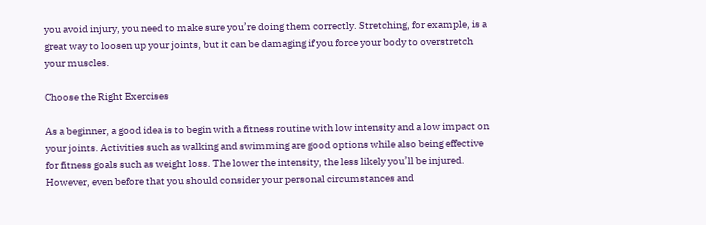you avoid injury, you need to make sure you’re doing them correctly. Stretching, for example, is a great way to loosen up your joints, but it can be damaging if you force your body to overstretch your muscles.

Choose the Right Exercises

As a beginner, a good idea is to begin with a fitness routine with low intensity and a low impact on your joints. Activities such as walking and swimming are good options while also being effective for fitness goals such as weight loss. The lower the intensity, the less likely you’ll be injured. However, even before that you should consider your personal circumstances and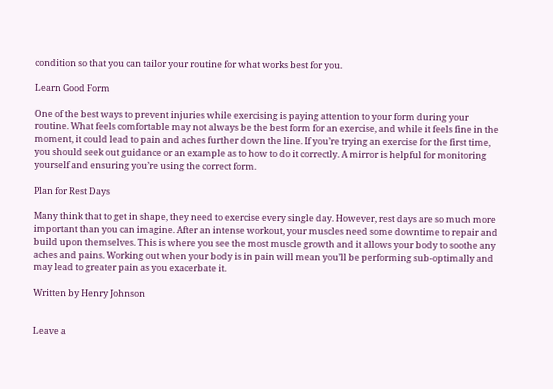condition so that you can tailor your routine for what works best for you.

Learn Good Form

One of the best ways to prevent injuries while exercising is paying attention to your form during your routine. What feels comfortable may not always be the best form for an exercise, and while it feels fine in the moment, it could lead to pain and aches further down the line. If you’re trying an exercise for the first time, you should seek out guidance or an example as to how to do it correctly. A mirror is helpful for monitoring yourself and ensuring you’re using the correct form.

Plan for Rest Days

Many think that to get in shape, they need to exercise every single day. However, rest days are so much more important than you can imagine. After an intense workout, your muscles need some downtime to repair and build upon themselves. This is where you see the most muscle growth and it allows your body to soothe any aches and pains. Working out when your body is in pain will mean you’ll be performing sub-optimally and may lead to greater pain as you exacerbate it.

Written by Henry Johnson


Leave a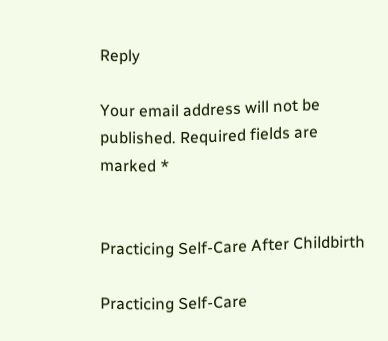Reply

Your email address will not be published. Required fields are marked *


Practicing Self-Care After Childbirth

Practicing Self-Care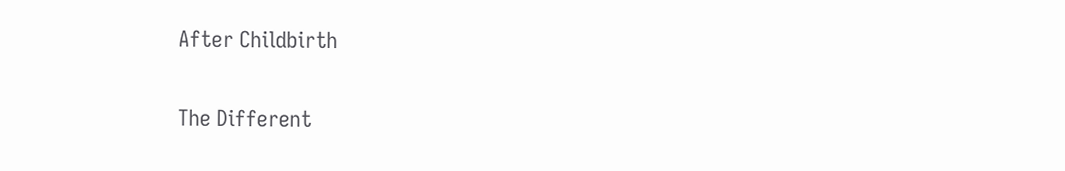After Childbirth

The Different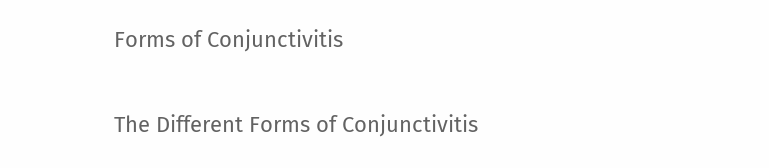Forms of Conjunctivitis

The Different Forms of Conjunctivitis